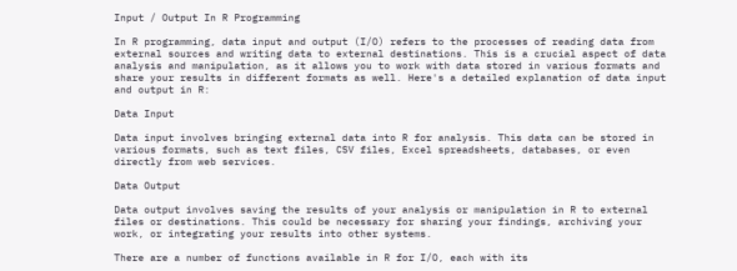Input / Output In R Programming

In R programming, data input and output (I/O) refers to the processes of reading data from external sources and writing data to external destinations. This is a crucial aspect of data analysis and manipulation, as it allows you to work with data stored in various formats and share your results in different formats as well. Here's a detailed explanation of data input and output in R:

Data Input

Data input involves bringing external data into R for analysis. This data can be stored in various formats, such as text files, CSV files, Excel spreadsheets, databases, or even directly from web services.

Data Output

Data output involves saving the results of your analysis or manipulation in R to external files or destinations. This could be necessary for sharing your findings, archiving your work, or integrating your results into other systems.

There are a number of functions available in R for I/O, each with its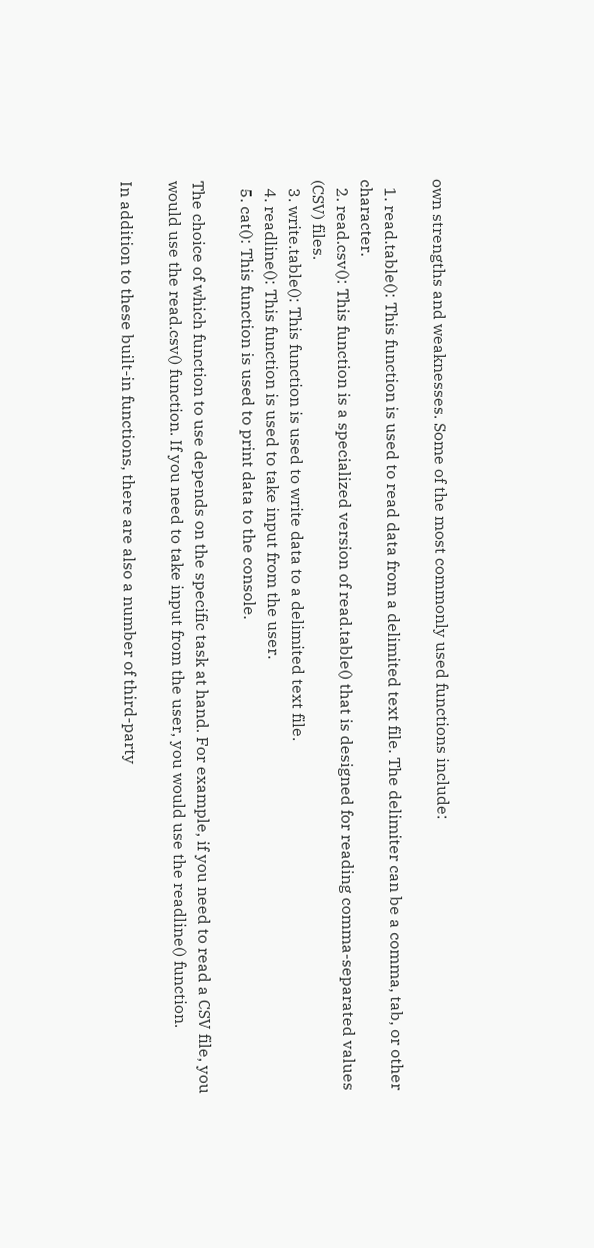own strengths and weaknesses. Some of the most commonly used functions include:

  1. read.table(): This function is used to read data from a delimited text file. The delimiter can be a comma, tab, or other character.
  2. read.csv(): This function is a specialized version of read.table() that is designed for reading comma-separated values (CSV) files.
  3. write.table(): This function is used to write data to a delimited text file.
  4. readline(): This function is used to take input from the user.
  5. cat(): This function is used to print data to the console.

The choice of which function to use depends on the specific task at hand. For example, if you need to read a CSV file, you would use the read.csv() function. If you need to take input from the user, you would use the readline() function.

In addition to these built-in functions, there are also a number of third-party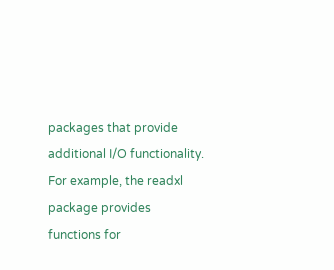packages that provide additional I/O functionality. For example, the readxl package provides functions for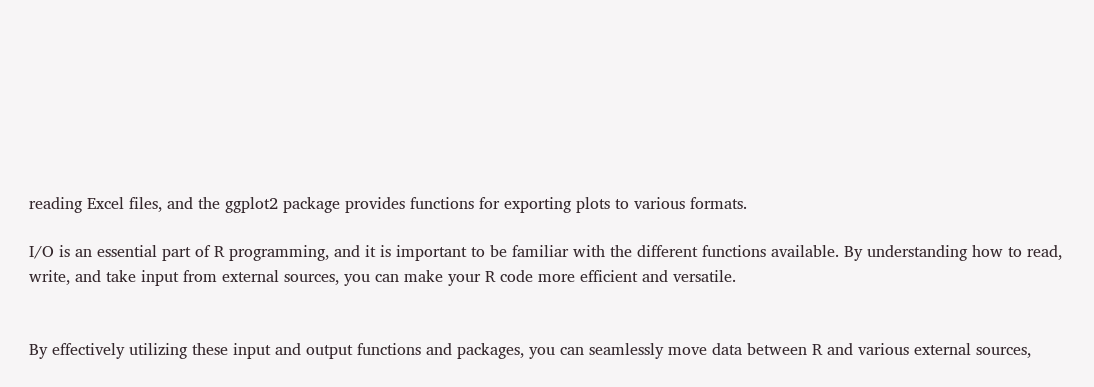reading Excel files, and the ggplot2 package provides functions for exporting plots to various formats.

I/O is an essential part of R programming, and it is important to be familiar with the different functions available. By understanding how to read, write, and take input from external sources, you can make your R code more efficient and versatile.


By effectively utilizing these input and output functions and packages, you can seamlessly move data between R and various external sources,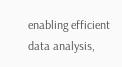enabling efficient data analysis,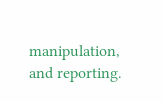manipulation, and reporting.